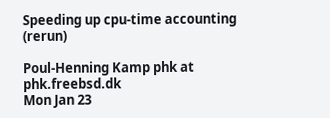Speeding up cpu-time accounting (rerun)

Poul-Henning Kamp phk at phk.freebsd.dk
Mon Jan 23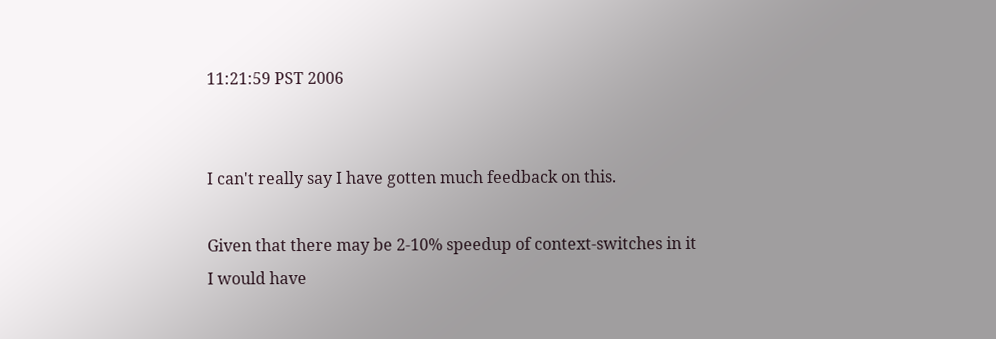11:21:59 PST 2006


I can't really say I have gotten much feedback on this.

Given that there may be 2-10% speedup of context-switches in it
I would have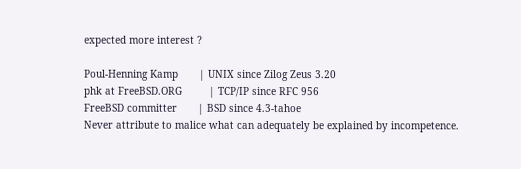expected more interest ?

Poul-Henning Kamp       | UNIX since Zilog Zeus 3.20
phk at FreeBSD.ORG         | TCP/IP since RFC 956
FreeBSD committer       | BSD since 4.3-tahoe
Never attribute to malice what can adequately be explained by incompetence.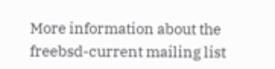More information about the freebsd-current mailing list